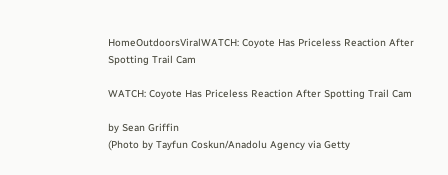HomeOutdoorsViralWATCH: Coyote Has Priceless Reaction After Spotting Trail Cam

WATCH: Coyote Has Priceless Reaction After Spotting Trail Cam

by Sean Griffin
(Photo by Tayfun Coskun/Anadolu Agency via Getty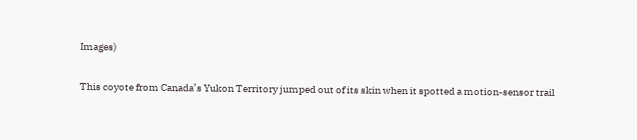Images)

This coyote from Canada’s Yukon Territory jumped out of its skin when it spotted a motion-sensor trail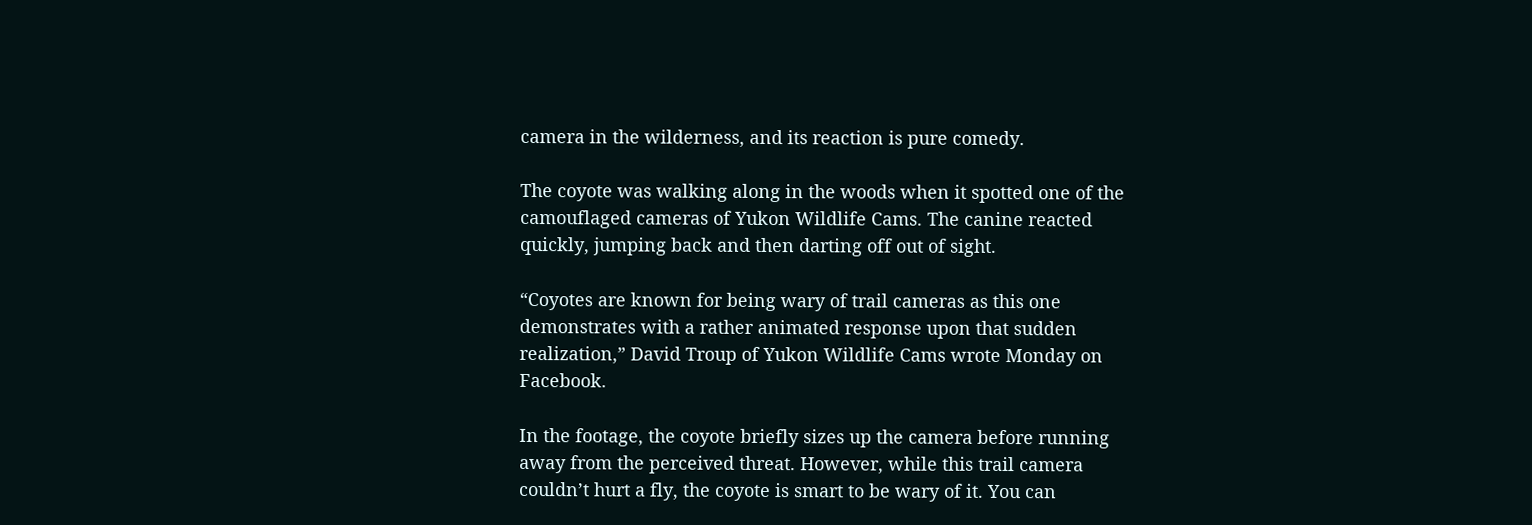camera in the wilderness, and its reaction is pure comedy.

The coyote was walking along in the woods when it spotted one of the camouflaged cameras of Yukon Wildlife Cams. The canine reacted quickly, jumping back and then darting off out of sight.

“Coyotes are known for being wary of trail cameras as this one demonstrates with a rather animated response upon that sudden realization,” David Troup of Yukon Wildlife Cams wrote Monday on Facebook.

In the footage, the coyote briefly sizes up the camera before running away from the perceived threat. However, while this trail camera couldn’t hurt a fly, the coyote is smart to be wary of it. You can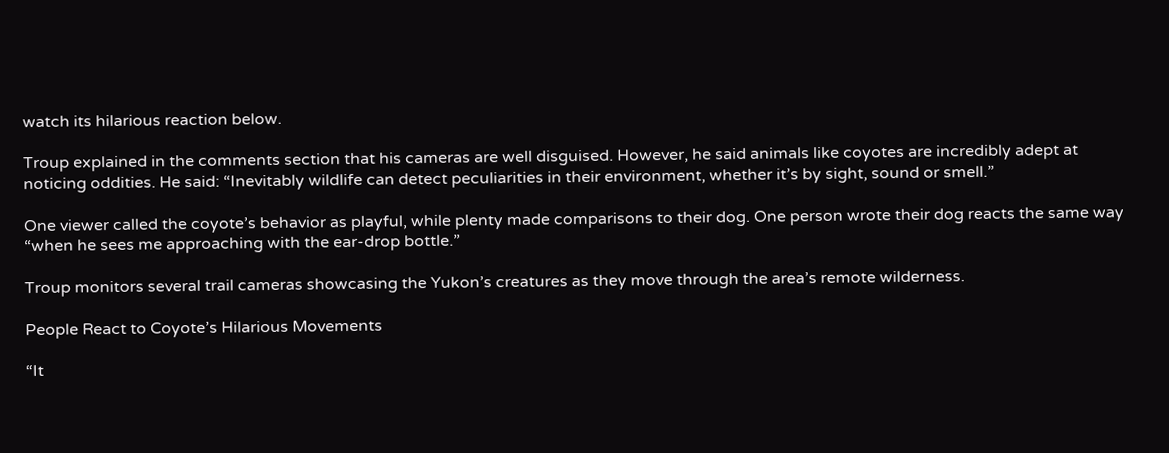watch its hilarious reaction below.

Troup explained in the comments section that his cameras are well disguised. However, he said animals like coyotes are incredibly adept at noticing oddities. He said: “Inevitably wildlife can detect peculiarities in their environment, whether it’s by sight, sound or smell.”

One viewer called the coyote’s behavior as playful, while plenty made comparisons to their dog. One person wrote their dog reacts the same way “when he sees me approaching with the ear-drop bottle.”

Troup monitors several trail cameras showcasing the Yukon’s creatures as they move through the area’s remote wilderness.

People React to Coyote’s Hilarious Movements

“It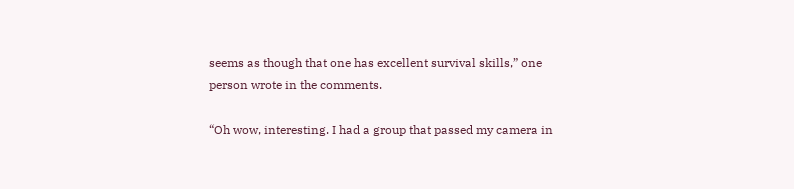seems as though that one has excellent survival skills,” one person wrote in the comments.

“Oh wow, interesting. I had a group that passed my camera in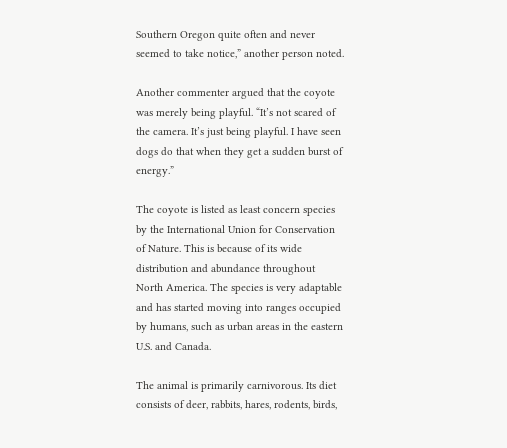Southern Oregon quite often and never seemed to take notice,” another person noted.

Another commenter argued that the coyote was merely being playful. “It’s not scared of the camera. It’s just being playful. I have seen dogs do that when they get a sudden burst of energy.”

The coyote is listed as least concern species by the International Union for Conservation of Nature. This is because of its wide distribution and abundance throughout North America. The species is very adaptable and has started moving into ranges occupied by humans, such as urban areas in the eastern U.S. and Canada.

The animal is primarily carnivorous. Its diet consists of deer, rabbits, hares, rodents, birds,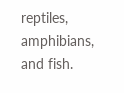reptiles, amphibians, and fish.